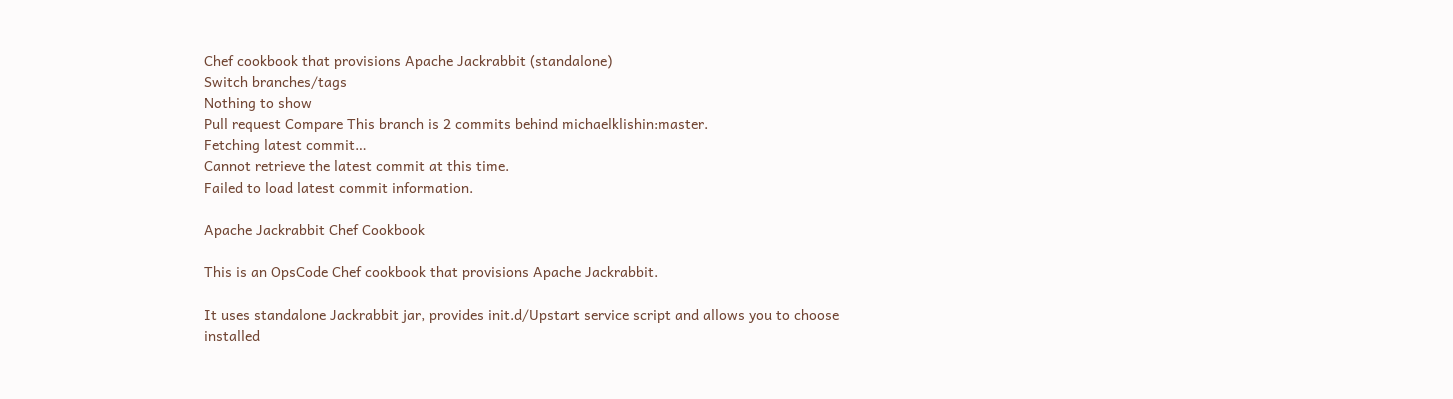Chef cookbook that provisions Apache Jackrabbit (standalone)
Switch branches/tags
Nothing to show
Pull request Compare This branch is 2 commits behind michaelklishin:master.
Fetching latest commit…
Cannot retrieve the latest commit at this time.
Failed to load latest commit information.

Apache Jackrabbit Chef Cookbook

This is an OpsCode Chef cookbook that provisions Apache Jackrabbit.

It uses standalone Jackrabbit jar, provides init.d/Upstart service script and allows you to choose installed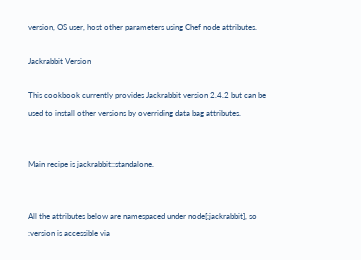version, OS user, host other parameters using Chef node attributes.

Jackrabbit Version

This cookbook currently provides Jackrabbit version 2.4.2 but can be used to install other versions by overriding data bag attributes.


Main recipe is jackrabbit::standalone.


All the attributes below are namespaced under node[:jackrabbit], so :version is accessible via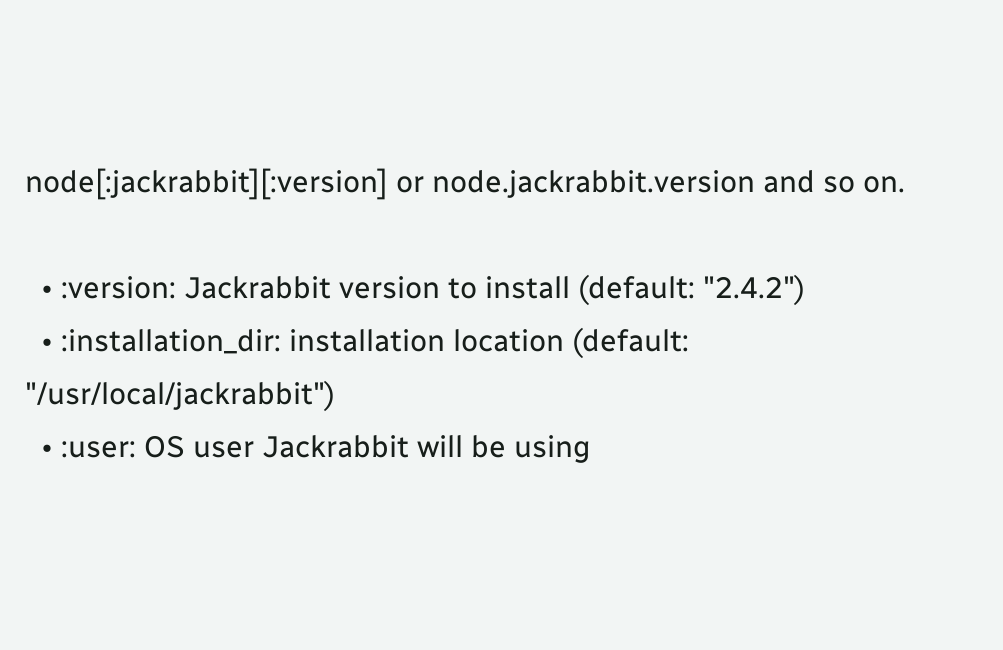node[:jackrabbit][:version] or node.jackrabbit.version and so on.

  • :version: Jackrabbit version to install (default: "2.4.2")
  • :installation_dir: installation location (default: "/usr/local/jackrabbit")
  • :user: OS user Jackrabbit will be using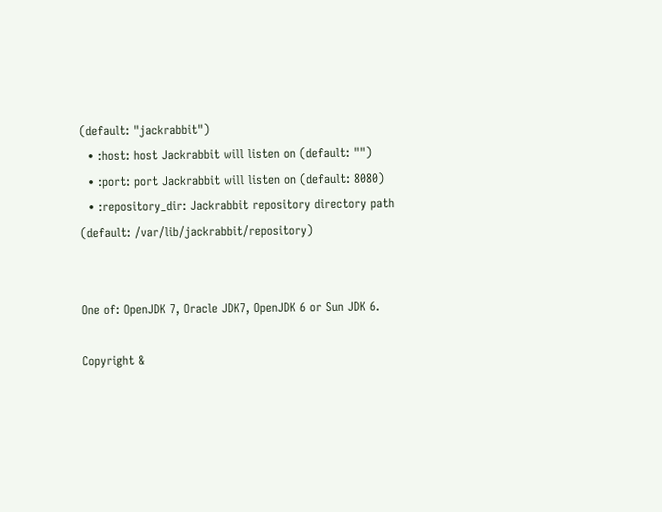(default: "jackrabbit")
  • :host: host Jackrabbit will listen on (default: "")
  • :port: port Jackrabbit will listen on (default: 8080)
  • :repository_dir: Jackrabbit repository directory path (default: /var/lib/jackrabbit/repository)


One of: OpenJDK 7, Oracle JDK7, OpenJDK 6 or Sun JDK 6.

Copyright &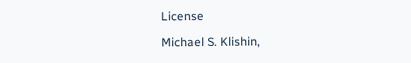License

Michael S. Klishin,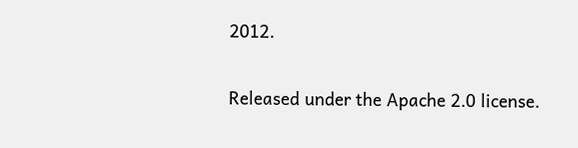2012.

Released under the Apache 2.0 license.